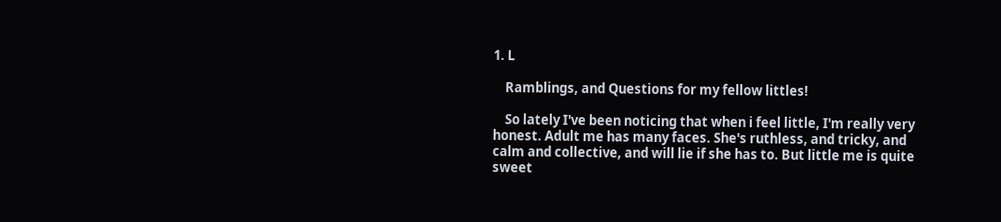1. L

    Ramblings, and Questions for my fellow littles!

    So lately I've been noticing that when i feel little, I'm really very honest. Adult me has many faces. She's ruthless, and tricky, and calm and collective, and will lie if she has to. But little me is quite sweet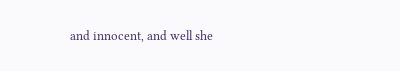and innocent, and well she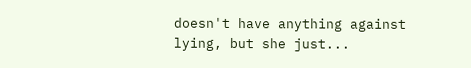doesn't have anything against lying, but she just...